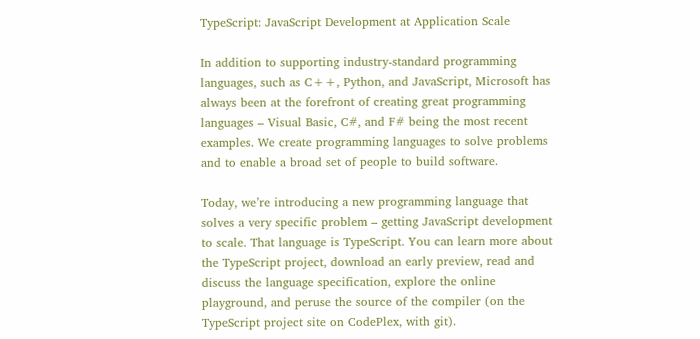TypeScript: JavaScript Development at Application Scale

In addition to supporting industry-standard programming languages, such as C++, Python, and JavaScript, Microsoft has always been at the forefront of creating great programming languages – Visual Basic, C#, and F# being the most recent examples. We create programming languages to solve problems and to enable a broad set of people to build software.

Today, we’re introducing a new programming language that solves a very specific problem – getting JavaScript development to scale. That language is TypeScript. You can learn more about the TypeScript project, download an early preview, read and discuss the language specification, explore the online playground, and peruse the source of the compiler (on the TypeScript project site on CodePlex, with git).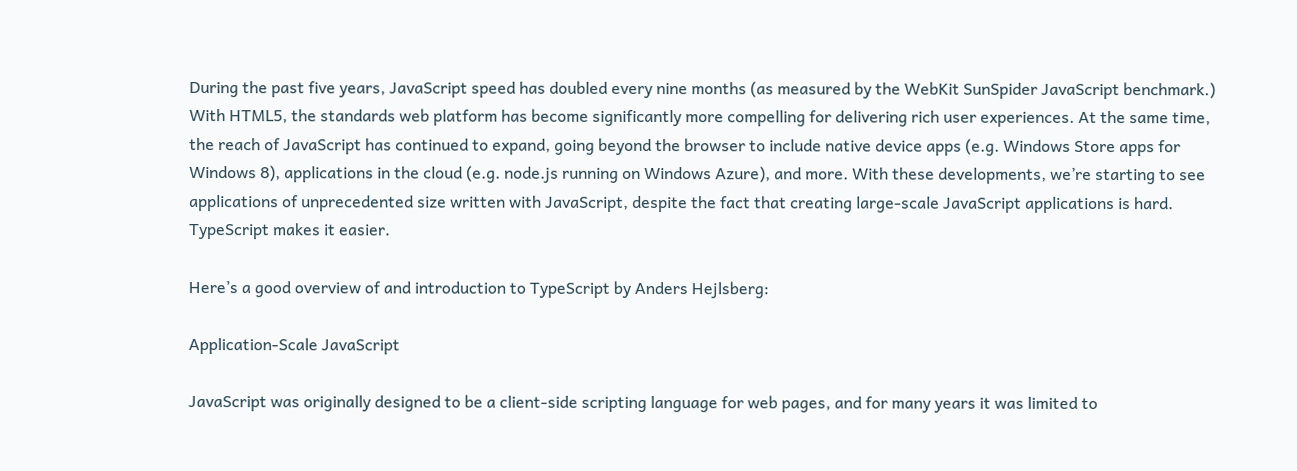During the past five years, JavaScript speed has doubled every nine months (as measured by the WebKit SunSpider JavaScript benchmark.) With HTML5, the standards web platform has become significantly more compelling for delivering rich user experiences. At the same time, the reach of JavaScript has continued to expand, going beyond the browser to include native device apps (e.g. Windows Store apps for Windows 8), applications in the cloud (e.g. node.js running on Windows Azure), and more. With these developments, we’re starting to see applications of unprecedented size written with JavaScript, despite the fact that creating large-scale JavaScript applications is hard. TypeScript makes it easier.

Here’s a good overview of and introduction to TypeScript by Anders Hejlsberg:

Application-Scale JavaScript

JavaScript was originally designed to be a client-side scripting language for web pages, and for many years it was limited to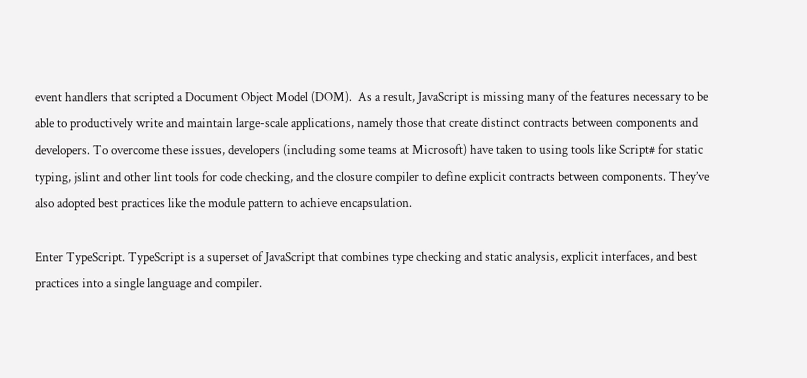event handlers that scripted a Document Object Model (DOM).  As a result, JavaScript is missing many of the features necessary to be able to productively write and maintain large-scale applications, namely those that create distinct contracts between components and developers. To overcome these issues, developers (including some teams at Microsoft) have taken to using tools like Script# for static typing, jslint and other lint tools for code checking, and the closure compiler to define explicit contracts between components. They’ve also adopted best practices like the module pattern to achieve encapsulation.

Enter TypeScript. TypeScript is a superset of JavaScript that combines type checking and static analysis, explicit interfaces, and best practices into a single language and compiler.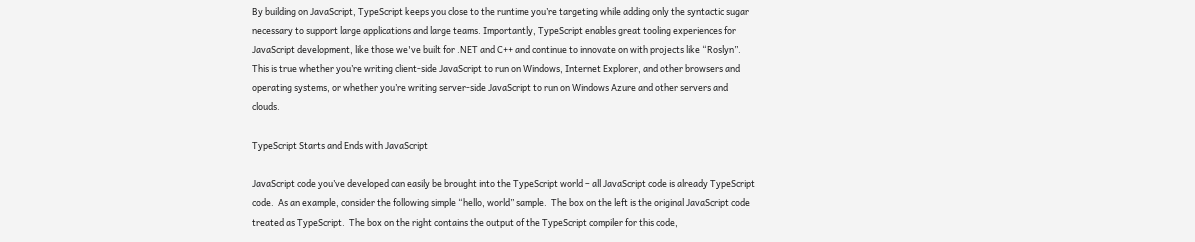By building on JavaScript, TypeScript keeps you close to the runtime you’re targeting while adding only the syntactic sugar necessary to support large applications and large teams. Importantly, TypeScript enables great tooling experiences for JavaScript development, like those we've built for .NET and C++ and continue to innovate on with projects like “Roslyn”.  This is true whether you’re writing client-side JavaScript to run on Windows, Internet Explorer, and other browsers and operating systems, or whether you’re writing server-side JavaScript to run on Windows Azure and other servers and clouds.

TypeScript Starts and Ends with JavaScript

JavaScript code you’ve developed can easily be brought into the TypeScript world – all JavaScript code is already TypeScript code.  As an example, consider the following simple “hello, world” sample.  The box on the left is the original JavaScript code treated as TypeScript.  The box on the right contains the output of the TypeScript compiler for this code,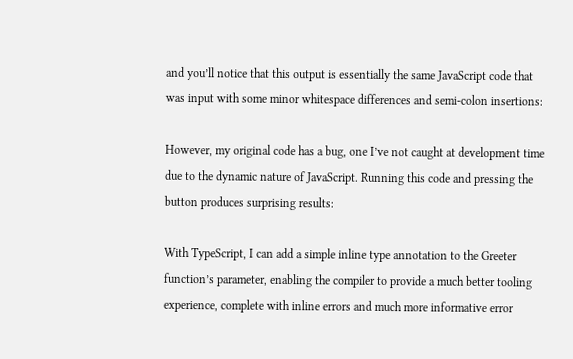and you’ll notice that this output is essentially the same JavaScript code that was input with some minor whitespace differences and semi-colon insertions:

However, my original code has a bug, one I’ve not caught at development time due to the dynamic nature of JavaScript. Running this code and pressing the button produces surprising results:

With TypeScript, I can add a simple inline type annotation to the Greeter function’s parameter, enabling the compiler to provide a much better tooling experience, complete with inline errors and much more informative error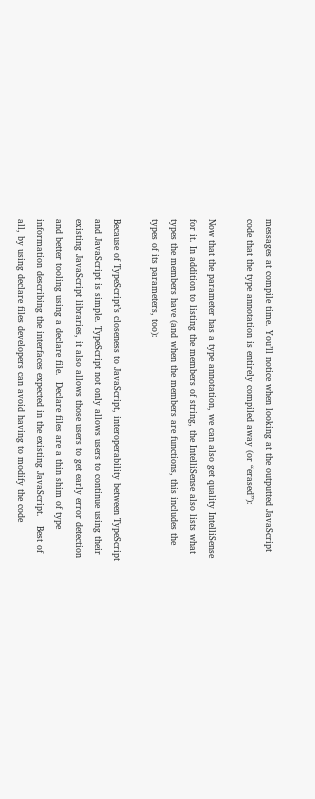messages at compile time. You’ll notice when looking at the outputted JavaScript code that the type annotation is entirely compiled away (or “erased”):

Now that the parameter has a type annotation, we can also get quality IntelliSense for it. In addition to listing the members of string, the IntelliSense also lists what types the members have (and when the members are functions, this includes the types of its parameters, too):

Because of TypeScript’s closeness to JavaScript, interoperability between TypeScript and JavaScript is simple. TypeScript not only allows users to continue using their existing JavaScript libraries, it also allows those users to get early error detection and better tooling using a declare file.  Declare files are a thin shim of type information describing the interfaces expected in the existing JavaScript.   Best of all, by using declare files developers can avoid having to modify the code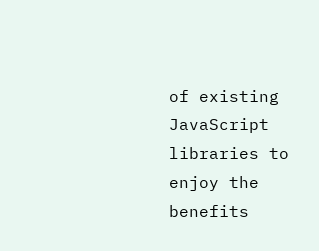of existing JavaScript libraries to enjoy the benefits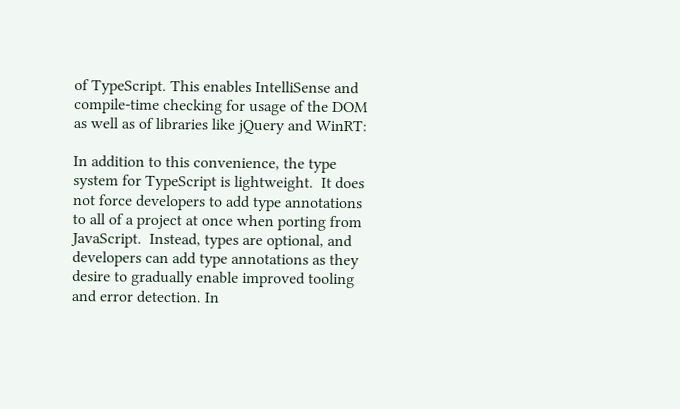of TypeScript. This enables IntelliSense and compile-time checking for usage of the DOM as well as of libraries like jQuery and WinRT:

In addition to this convenience, the type system for TypeScript is lightweight.  It does not force developers to add type annotations to all of a project at once when porting from JavaScript.  Instead, types are optional, and developers can add type annotations as they desire to gradually enable improved tooling and error detection. In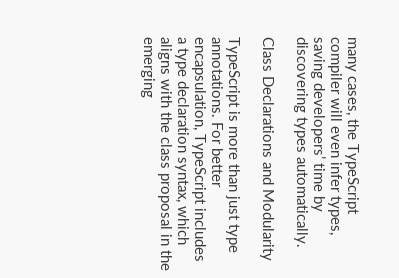many cases, the TypeScript compiler will even infer types, saving developers’ time by discovering types automatically.

Class Declarations and Modularity

TypeScript is more than just type annotations. For better encapsulation, TypeScript includes a type declaration syntax, which aligns with the class proposal in the emerging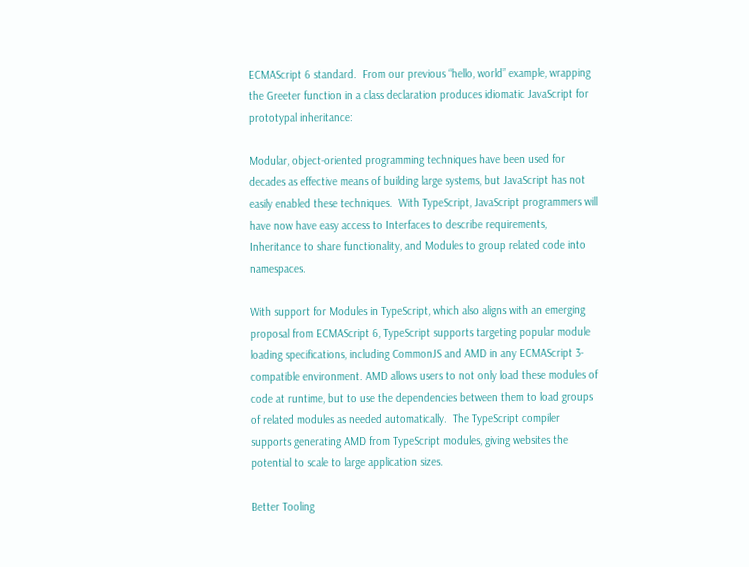ECMAScript 6 standard.  From our previous “hello, world” example, wrapping the Greeter function in a class declaration produces idiomatic JavaScript for prototypal inheritance:

Modular, object-oriented programming techniques have been used for decades as effective means of building large systems, but JavaScript has not easily enabled these techniques.  With TypeScript, JavaScript programmers will have now have easy access to Interfaces to describe requirements, Inheritance to share functionality, and Modules to group related code into namespaces.

With support for Modules in TypeScript, which also aligns with an emerging proposal from ECMAScript 6, TypeScript supports targeting popular module loading specifications, including CommonJS and AMD in any ECMAScript 3-compatible environment. AMD allows users to not only load these modules of code at runtime, but to use the dependencies between them to load groups of related modules as needed automatically.  The TypeScript compiler supports generating AMD from TypeScript modules, giving websites the potential to scale to large application sizes.

Better Tooling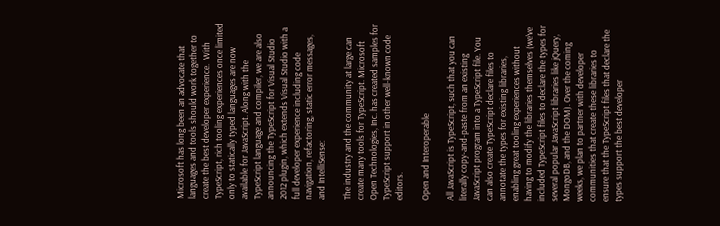Microsoft has long been an advocate that languages and tools should work together to create the best developer experience.  With TypeScript, rich tooling experiences once limited only to statically typed languages are now available for JavaScript. Along with the TypeScript language and compiler, we are also announcing the TypeScript for Visual Studio 2012 plugin, which extends Visual Studio with a full developer experience including code navigation, refactoring, static error messages, and IntelliSense:

The industry and the community at large can create many tools for TypeScript. Microsoft Open Technologies, Inc. has created samples for TypeScript support in other well-known code editors.

Open and Interoperable

All JavaScript is TypeScript, such that you can literally copy-and-paste from an existing JavaScript program into a TypeScript file. You can also create TypeScript declare files to annotate the types for existing libraries, enabling great tooling experiences without having to modify the libraries themselves (we’ve included TypeScript files to declare the types for several popular JavaScript libraries like jQuery, MongoDB, and the DOM). Over the coming weeks, we plan to partner with developer communities that create these libraries to ensure that the TypeScript files that declare the types support the best developer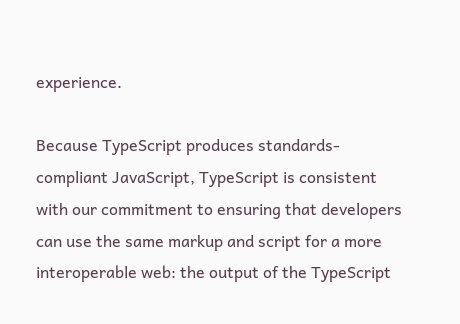experience.

Because TypeScript produces standards-compliant JavaScript, TypeScript is consistent with our commitment to ensuring that developers can use the same markup and script for a more interoperable web: the output of the TypeScript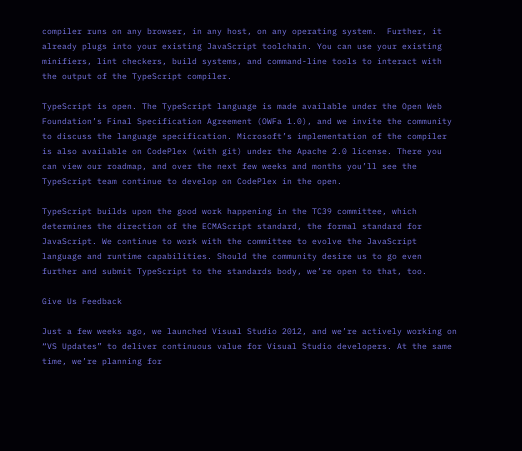compiler runs on any browser, in any host, on any operating system.  Further, it already plugs into your existing JavaScript toolchain. You can use your existing minifiers, lint checkers, build systems, and command-line tools to interact with the output of the TypeScript compiler.

TypeScript is open. The TypeScript language is made available under the Open Web Foundation’s Final Specification Agreement (OWFa 1.0), and we invite the community to discuss the language specification. Microsoft’s implementation of the compiler is also available on CodePlex (with git) under the Apache 2.0 license. There you can view our roadmap, and over the next few weeks and months you’ll see the TypeScript team continue to develop on CodePlex in the open.

TypeScript builds upon the good work happening in the TC39 committee, which determines the direction of the ECMAScript standard, the formal standard for JavaScript. We continue to work with the committee to evolve the JavaScript language and runtime capabilities. Should the community desire us to go even further and submit TypeScript to the standards body, we’re open to that, too.

Give Us Feedback

Just a few weeks ago, we launched Visual Studio 2012, and we’re actively working on “VS Updates” to deliver continuous value for Visual Studio developers. At the same time, we’re planning for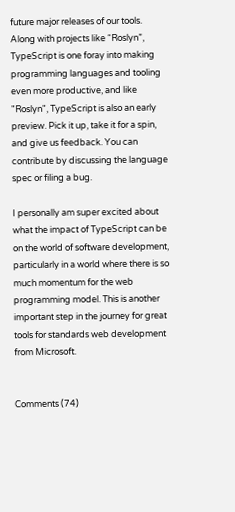future major releases of our tools.  Along with projects like “Roslyn”, TypeScript is one foray into making programming languages and tooling even more productive, and like "Roslyn", TypeScript is also an early preview. Pick it up, take it for a spin, and give us feedback. You can contribute by discussing the language spec or filing a bug.

I personally am super excited about what the impact of TypeScript can be on the world of software development, particularly in a world where there is so much momentum for the web programming model. This is another important step in the journey for great tools for standards web development from Microsoft.


Comments (74)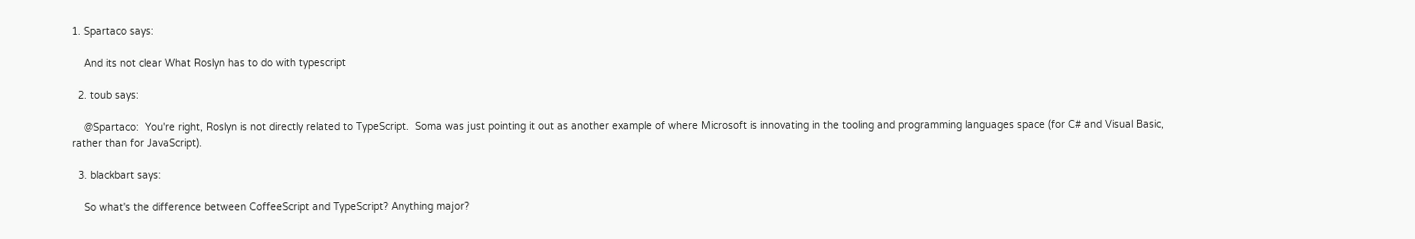1. Spartaco says:

    And its not clear What Roslyn has to do with typescript

  2. toub says:

    @Spartaco:  You're right, Roslyn is not directly related to TypeScript.  Soma was just pointing it out as another example of where Microsoft is innovating in the tooling and programming languages space (for C# and Visual Basic, rather than for JavaScript).

  3. blackbart says:

    So what's the difference between CoffeeScript and TypeScript? Anything major?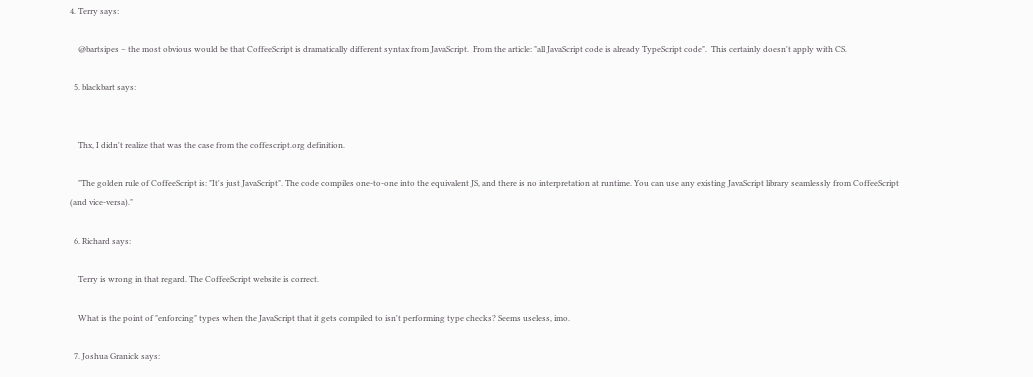4. Terry says:

    @bartsipes – the most obvious would be that CoffeeScript is dramatically different syntax from JavaScript.  From the article: "all JavaScript code is already TypeScript code".  This certainly doesn't apply with CS.

  5. blackbart says:


    Thx, I didn't realize that was the case from the coffescript.org definition.

    "The golden rule of CoffeeScript is: "It's just JavaScript". The code compiles one-to-one into the equivalent JS, and there is no interpretation at runtime. You can use any existing JavaScript library seamlessly from CoffeeScript (and vice-versa)."

  6. Richard says:

    Terry is wrong in that regard. The CoffeeScript website is correct.

    What is the point of "enforcing" types when the JavaScript that it gets compiled to isn't performing type checks? Seems useless, imo.

  7. Joshua Granick says: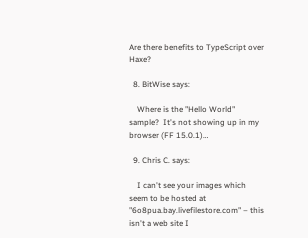Are there benefits to TypeScript over Haxe?

  8. BitWise says:

    Where is the "Hello World" sample?  It's not showing up in my browser (FF 15.0.1)…

  9. Chris C. says:

    I can't see your images which seem to be hosted at "6o8pua.bay.livefilestore.com" – this isn't a web site I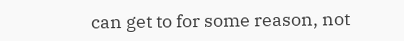can get to for some reason, not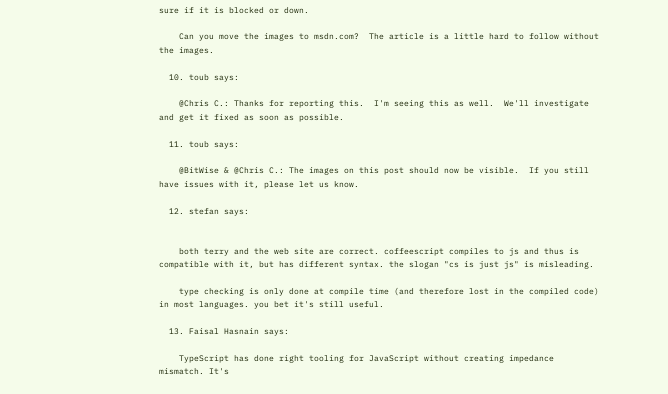sure if it is blocked or down.

    Can you move the images to msdn.com?  The article is a little hard to follow without the images.

  10. toub says:

    @Chris C.: Thanks for reporting this.  I'm seeing this as well.  We'll investigate and get it fixed as soon as possible.

  11. toub says:

    @BitWise & @Chris C.: The images on this post should now be visible.  If you still have issues with it, please let us know.

  12. stefan says:


    both terry and the web site are correct. coffeescript compiles to js and thus is compatible with it, but has different syntax. the slogan "cs is just js" is misleading.

    type checking is only done at compile time (and therefore lost in the compiled code) in most languages. you bet it's still useful.

  13. Faisal Hasnain says:

    TypeScript has done right tooling for JavaScript without creating impedance mismatch. It's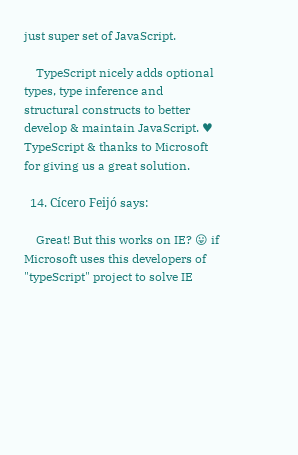just super set of JavaScript.

    TypeScript nicely adds optional types, type inference and structural constructs to better develop & maintain JavaScript. ♥ TypeScript & thanks to Microsoft for giving us a great solution.

  14. Cícero Feijó says:

    Great! But this works on IE? 😛 if Microsoft uses this developers of "typeScript" project to solve IE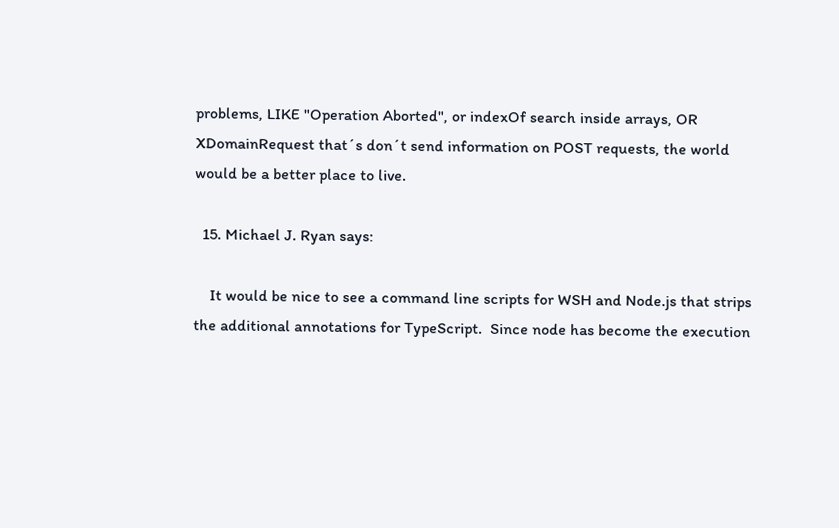problems, LIKE "Operation Aborted", or indexOf search inside arrays, OR XDomainRequest that´s don´t send information on POST requests, the world would be a better place to live.

  15. Michael J. Ryan says:

    It would be nice to see a command line scripts for WSH and Node.js that strips the additional annotations for TypeScript.  Since node has become the execution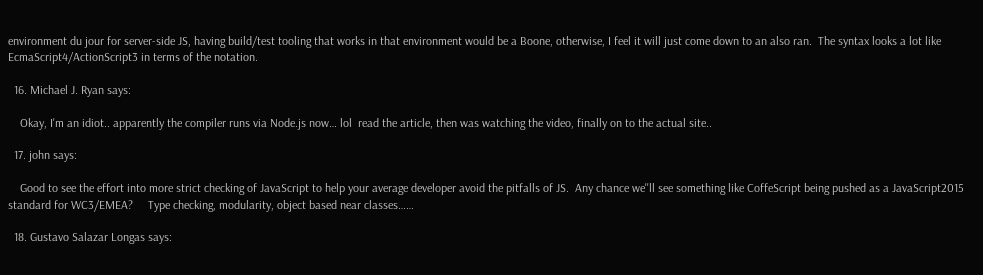environment du jour for server-side JS, having build/test tooling that works in that environment would be a Boone, otherwise, I feel it will just come down to an also ran.  The syntax looks a lot like EcmaScript4/ActionScript3 in terms of the notation.

  16. Michael J. Ryan says:

    Okay, I'm an idiot.. apparently the compiler runs via Node.js now… lol  read the article, then was watching the video, finally on to the actual site..

  17. john says:

    Good to see the effort into more strict checking of JavaScript to help your average developer avoid the pitfalls of JS.  Any chance we''ll see something like CoffeScript being pushed as a JavaScript2015 standard for WC3/EMEA?     Type checking, modularity, object based near classes……

  18. Gustavo Salazar Longas says: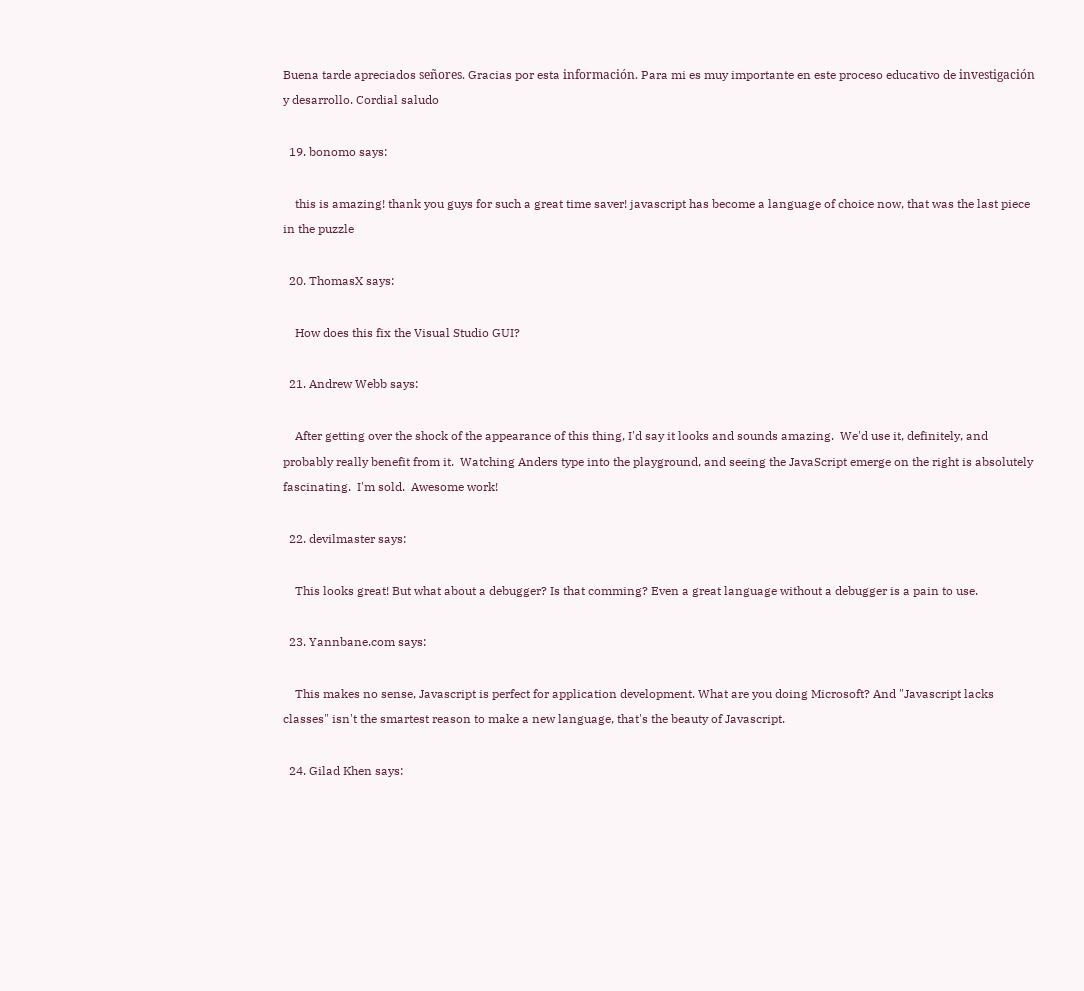Buena tarde apreciados señores. Gracias por esta información. Para mi es muy importante en este proceso educativo de investigación y desarrollo. Cordial saludo

  19. bonomo says:

    this is amazing! thank you guys for such a great time saver! javascript has become a language of choice now, that was the last piece in the puzzle

  20. ThomasX says:

    How does this fix the Visual Studio GUI?

  21. Andrew Webb says:

    After getting over the shock of the appearance of this thing, I'd say it looks and sounds amazing.  We'd use it, definitely, and probably really benefit from it.  Watching Anders type into the playground, and seeing the JavaScript emerge on the right is absolutely fascinating.  I'm sold.  Awesome work!

  22. devilmaster says:

    This looks great! But what about a debugger? Is that comming? Even a great language without a debugger is a pain to use.

  23. Yannbane.com says:

    This makes no sense, Javascript is perfect for application development. What are you doing Microsoft? And "Javascript lacks classes" isn't the smartest reason to make a new language, that's the beauty of Javascript.

  24. Gilad Khen says: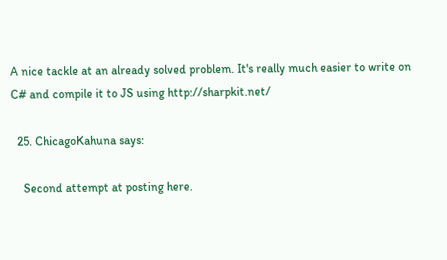A nice tackle at an already solved problem. It's really much easier to write on C# and compile it to JS using http://sharpkit.net/

  25. ChicagoKahuna says:

    Second attempt at posting here.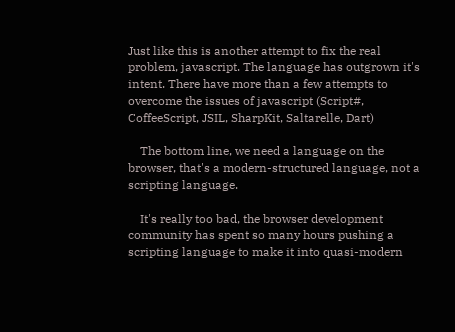Just like this is another attempt to fix the real problem, javascript. The language has outgrown it's intent. There have more than a few attempts to overcome the issues of javascript (Script#, CoffeeScript, JSIL, SharpKit, Saltarelle, Dart)

    The bottom line, we need a language on the browser, that's a modern-structured language, not a scripting language.

    It's really too bad, the browser development community has spent so many hours pushing a scripting language to make it into quasi-modern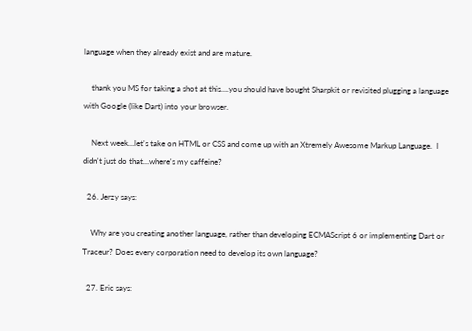language when they already exist and are mature.

    thank you MS for taking a shot at this….you should have bought Sharpkit or revisited plugging a language with Google (like Dart) into your browser.

    Next week…let's take on HTML or CSS and come up with an Xtremely Awesome Markup Language.  I didn't just do that…where's my caffeine?

  26. Jerzy says:

    Why are you creating another language, rather than developing ECMAScript 6 or implementing Dart or Traceur? Does every corporation need to develop its own language?

  27. Eric says: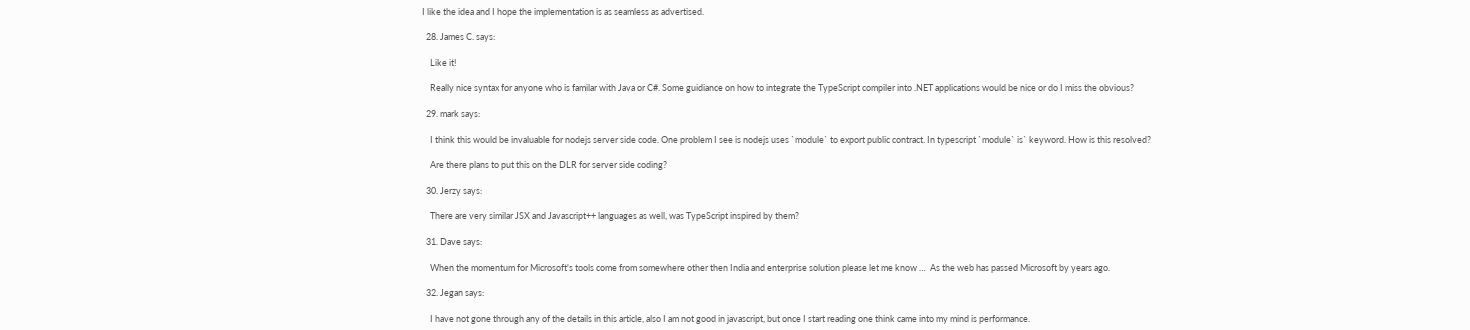I like the idea and I hope the implementation is as seamless as advertised.

  28. James C. says:

    Like it!

    Really nice syntax for anyone who is familar with Java or C#. Some guidiance on how to integrate the TypeScript compiler into .NET applications would be nice or do I miss the obvious?

  29. mark says:

    I think this would be invaluable for nodejs server side code. One problem I see is nodejs uses `module` to export public contract. In typescript `module` is` keyword. How is this resolved?

    Are there plans to put this on the DLR for server side coding?

  30. Jerzy says:

    There are very similar JSX and Javascript++ languages as well, was TypeScript inspired by them?

  31. Dave says:

    When the momentum for Microsoft's tools come from somewhere other then India and enterprise solution please let me know …  As the web has passed Microsoft by years ago.

  32. Jegan says:

    I have not gone through any of the details in this article, also I am not good in javascript, but once I start reading one think came into my mind is performance.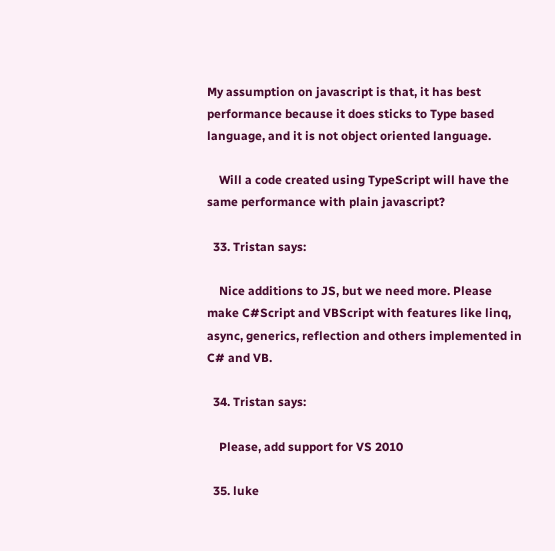My assumption on javascript is that, it has best performance because it does sticks to Type based language, and it is not object oriented language.

    Will a code created using TypeScript will have the same performance with plain javascript?

  33. Tristan says:

    Nice additions to JS, but we need more. Please make C#Script and VBScript with features like linq, async, generics, reflection and others implemented in C# and VB.

  34. Tristan says:

    Please, add support for VS 2010

  35. luke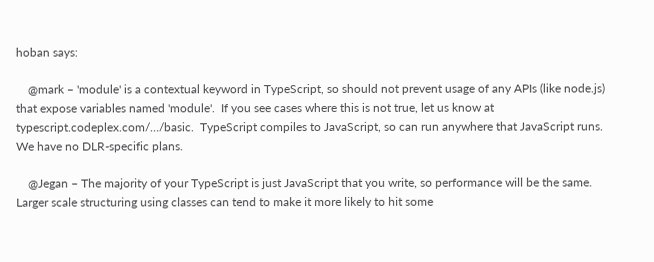hoban says:

    @mark – 'module' is a contextual keyword in TypeScript, so should not prevent usage of any APIs (like node.js) that expose variables named 'module'.  If you see cases where this is not true, let us know at typescript.codeplex.com/…/basic.  TypeScript compiles to JavaScript, so can run anywhere that JavaScript runs.  We have no DLR-specific plans.

    @Jegan – The majority of your TypeScript is just JavaScript that you write, so performance will be the same.  Larger scale structuring using classes can tend to make it more likely to hit some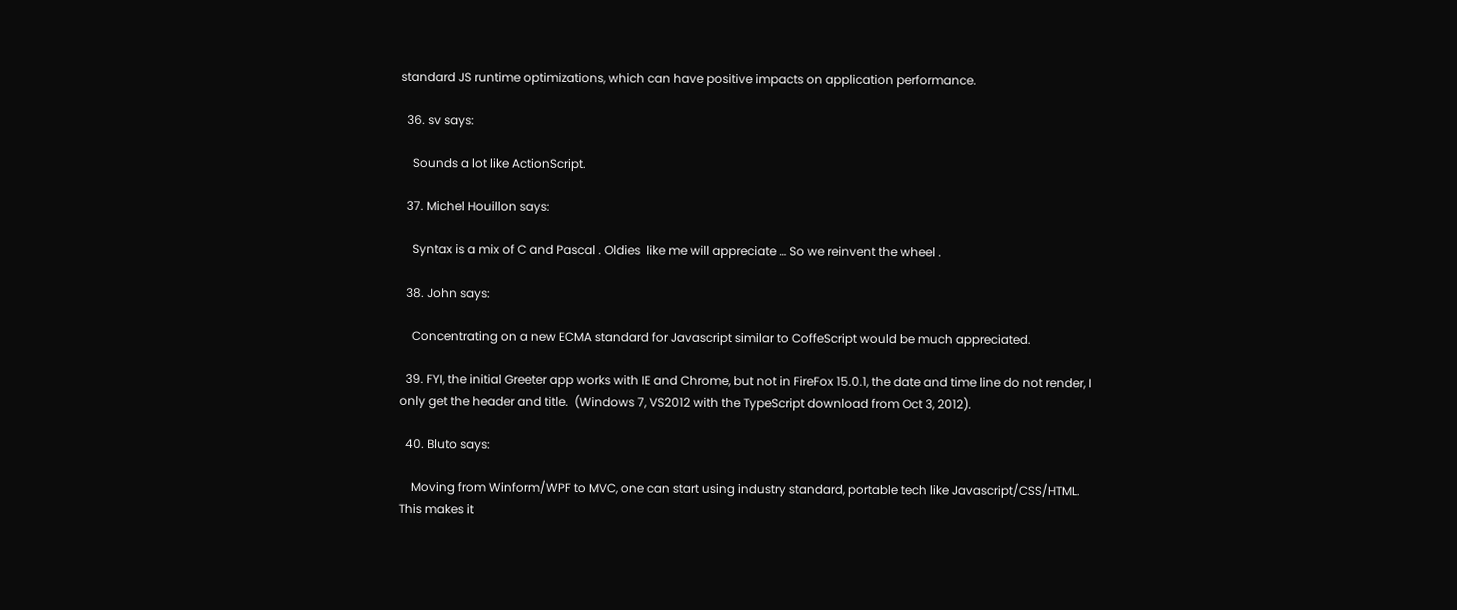standard JS runtime optimizations, which can have positive impacts on application performance.

  36. sv says:

    Sounds a lot like ActionScript.

  37. Michel Houillon says:

    Syntax is a mix of C and Pascal . Oldies  like me will appreciate … So we reinvent the wheel .

  38. John says:

    Concentrating on a new ECMA standard for Javascript similar to CoffeScript would be much appreciated.

  39. FYI, the initial Greeter app works with IE and Chrome, but not in FireFox 15.0.1, the date and time line do not render, I only get the header and title.  (Windows 7, VS2012 with the TypeScript download from Oct 3, 2012).

  40. Bluto says:

    Moving from Winform/WPF to MVC, one can start using industry standard, portable tech like Javascript/CSS/HTML.  This makes it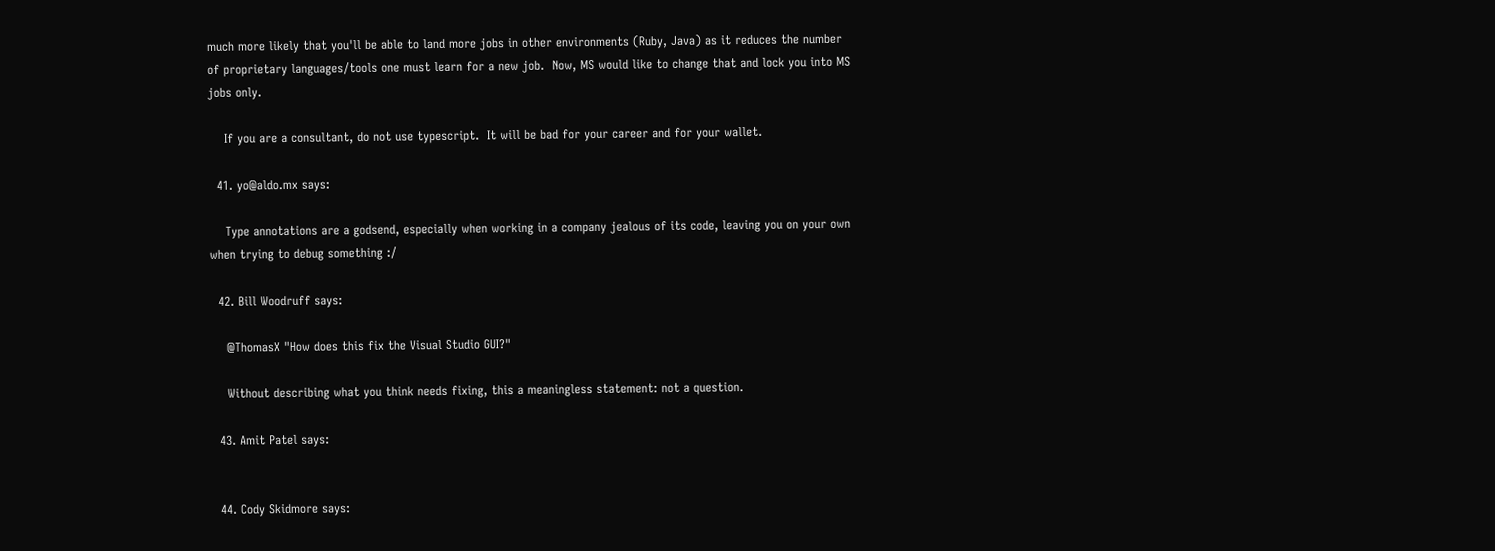much more likely that you'll be able to land more jobs in other environments (Ruby, Java) as it reduces the number of proprietary languages/tools one must learn for a new job.  Now, MS would like to change that and lock you into MS jobs only.

    If you are a consultant, do not use typescript.  It will be bad for your career and for your wallet.

  41. yo@aldo.mx says:

    Type annotations are a godsend, especially when working in a company jealous of its code, leaving you on your own when trying to debug something :/

  42. Bill Woodruff says:

    @ThomasX "How does this fix the Visual Studio GUI?"

    Without describing what you think needs fixing, this a meaningless statement: not a question.

  43. Amit Patel says:


  44. Cody Skidmore says: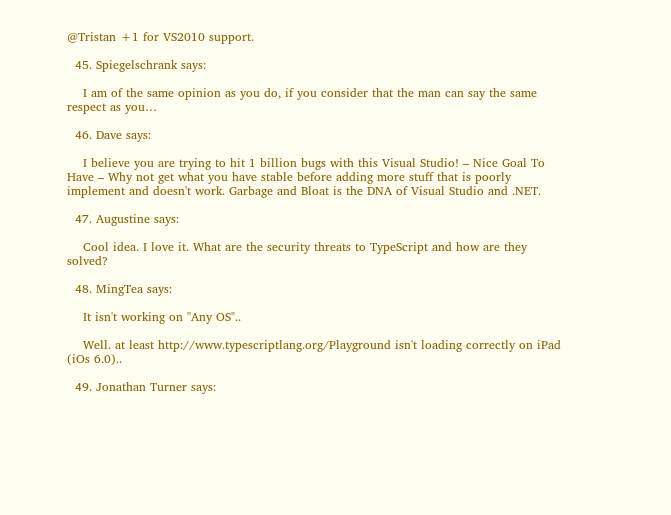@Tristan +1 for VS2010 support.

  45. Spiegelschrank says:

    I am of the same opinion as you do, if you consider that the man can say the same respect as you…

  46. Dave says:

    I believe you are trying to hit 1 billion bugs with this Visual Studio! – Nice Goal To Have – Why not get what you have stable before adding more stuff that is poorly implement and doesn't work. Garbage and Bloat is the DNA of Visual Studio and .NET.

  47. Augustine says:

    Cool idea. I love it. What are the security threats to TypeScript and how are they solved?

  48. MingTea says:

    It isn't working on "Any OS"..

    Well. at least http://www.typescriptlang.org/Playground isn't loading correctly on iPad (iOs 6.0)..

  49. Jonathan Turner says: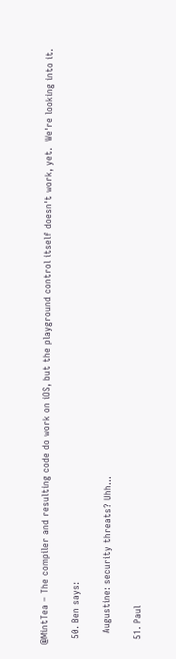@MintTea – The compiler and resulting code do work on iOS, but the playground control itself doesn't work, yet.  We're looking into it.

  50. Ben says:

    Augustine: security threats? Uhh…

  51. Paul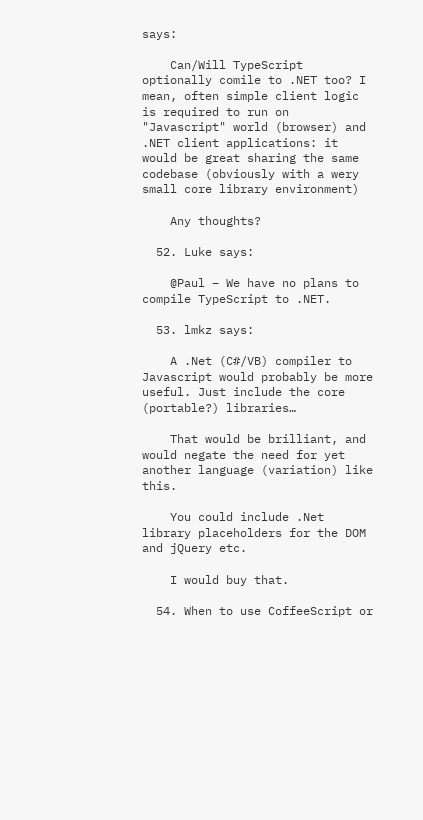says:

    Can/Will TypeScript optionally comile to .NET too? I mean, often simple client logic is required to run on "Javascript" world (browser) and .NET client applications: it would be great sharing the same codebase (obviously with a wery small core library environment)

    Any thoughts?

  52. Luke says:

    @Paul – We have no plans to compile TypeScript to .NET.

  53. lmkz says:

    A .Net (C#/VB) compiler to Javascript would probably be more useful. Just include the core (portable?) libraries…

    That would be brilliant, and would negate the need for yet another language (variation) like this.

    You could include .Net library placeholders for the DOM and jQuery etc.

    I would buy that.

  54. When to use CoffeeScript or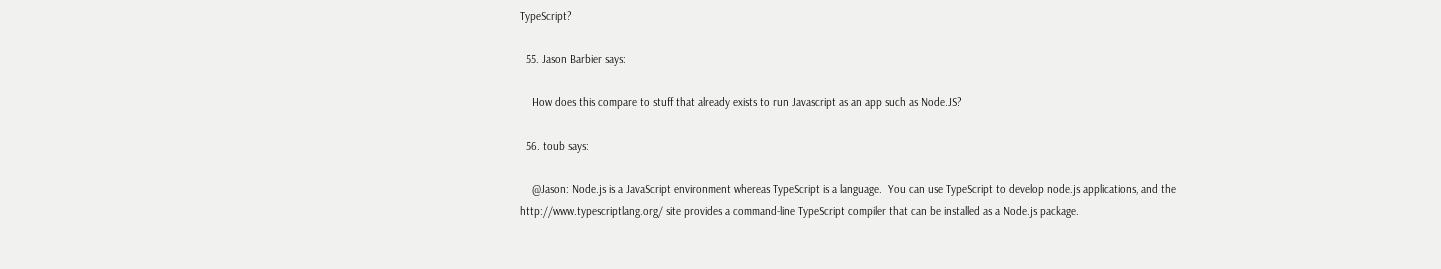TypeScript?

  55. Jason Barbier says:

    How does this compare to stuff that already exists to run Javascript as an app such as Node.JS?

  56. toub says:

    @Jason: Node.js is a JavaScript environment whereas TypeScript is a language.  You can use TypeScript to develop node.js applications, and the http://www.typescriptlang.org/ site provides a command-line TypeScript compiler that can be installed as a Node.js package.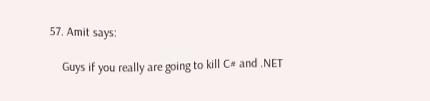57. Amit says:

    Guys if you really are going to kill C# and .NET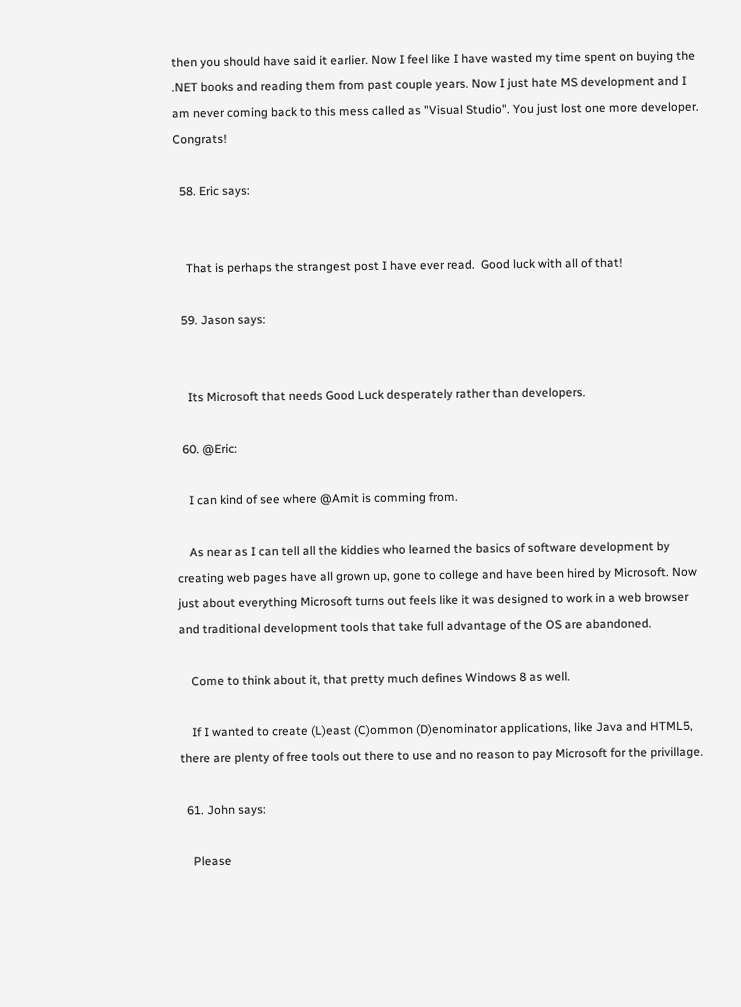then you should have said it earlier. Now I feel like I have wasted my time spent on buying the .NET books and reading them from past couple years. Now I just hate MS development and I am never coming back to this mess called as "Visual Studio". You just lost one more developer. Congrats!

  58. Eric says:


    That is perhaps the strangest post I have ever read.  Good luck with all of that!

  59. Jason says:


    Its Microsoft that needs Good Luck desperately rather than developers.

  60. @Eric:

    I can kind of see where @Amit is comming from.

    As near as I can tell all the kiddies who learned the basics of software development by creating web pages have all grown up, gone to college and have been hired by Microsoft. Now just about everything Microsoft turns out feels like it was designed to work in a web browser and traditional development tools that take full advantage of the OS are abandoned.

    Come to think about it, that pretty much defines Windows 8 as well.

    If I wanted to create (L)east (C)ommon (D)enominator applications, like Java and HTML5, there are plenty of free tools out there to use and no reason to pay Microsoft for the privillage.

  61. John says:

    Please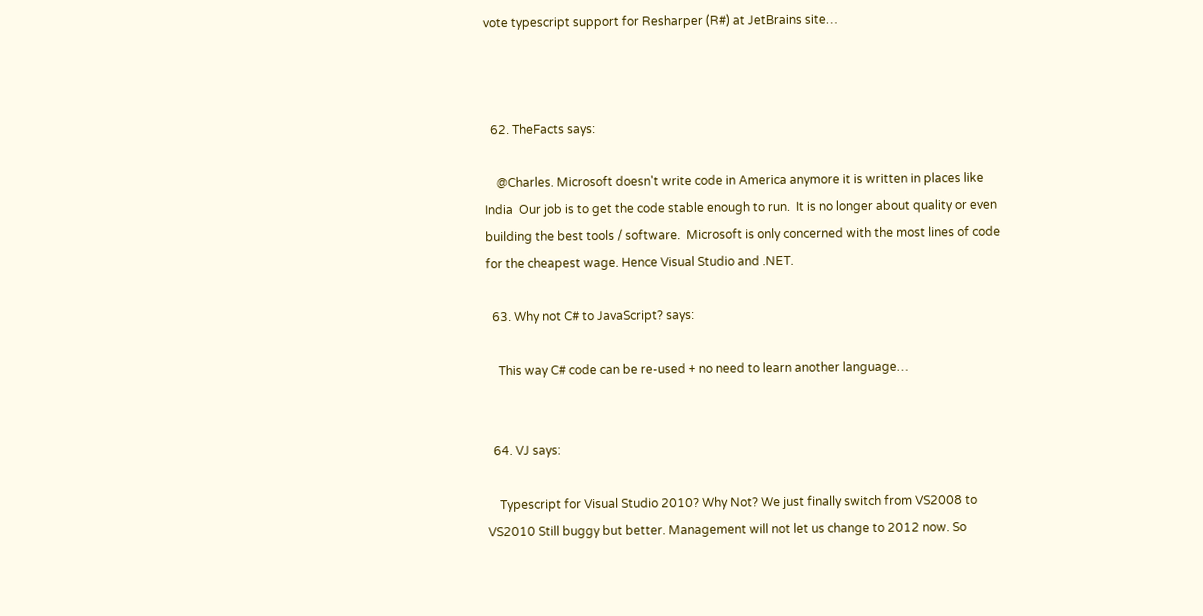vote typescript support for Resharper (R#) at JetBrains site…



  62. TheFacts says:

    @Charles. Microsoft doesn't write code in America anymore it is written in places like India  Our job is to get the code stable enough to run.  It is no longer about quality or even building the best tools / software.  Microsoft is only concerned with the most lines of code for the cheapest wage. Hence Visual Studio and .NET.

  63. Why not C# to JavaScript? says:

    This way C# code can be re-used + no need to learn another language…


  64. VJ says:

    Typescript for Visual Studio 2010? Why Not? We just finally switch from VS2008 to VS2010 Still buggy but better. Management will not let us change to 2012 now. So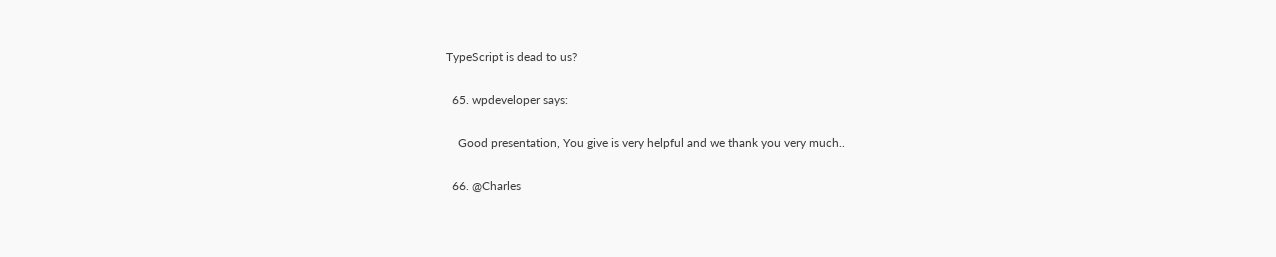TypeScript is dead to us?

  65. wpdeveloper says:

    Good presentation, You give is very helpful and we thank you very much..

  66. @Charles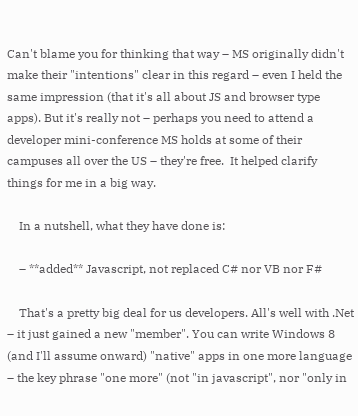Can't blame you for thinking that way – MS originally didn't make their "intentions" clear in this regard – even I held the same impression (that it's all about JS and browser type apps). But it's really not – perhaps you need to attend a developer mini-conference MS holds at some of their campuses all over the US – they're free.  It helped clarify things for me in a big way.

    In a nutshell, what they have done is:

    – **added** Javascript, not replaced C# nor VB nor F#

    That's a pretty big deal for us developers. All's well with .Net – it just gained a new "member". You can write Windows 8 (and I'll assume onward) "native" apps in one more language – the key phrase "one more" (not "in javascript", nor "only in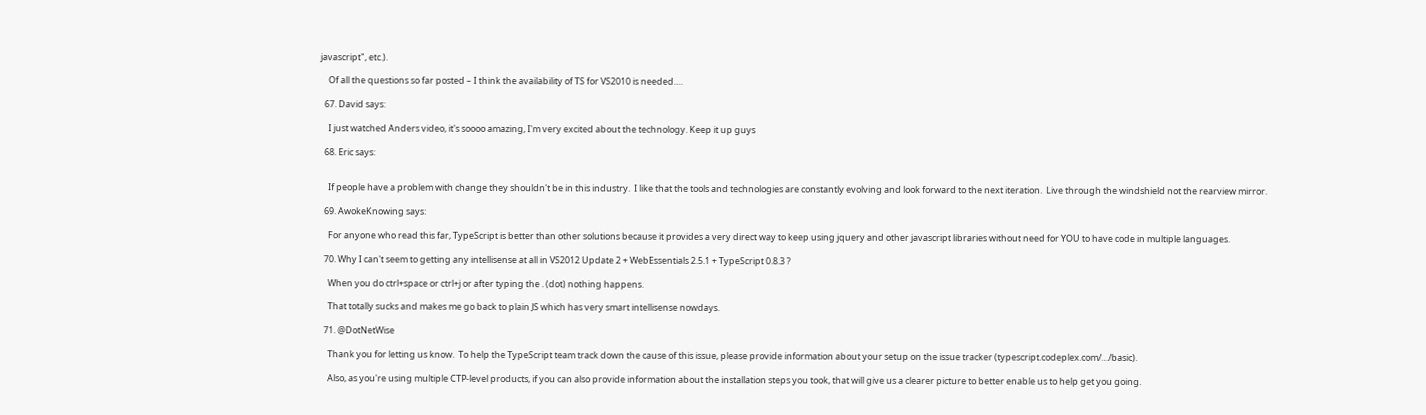javascript", etc.).

    Of all the questions so far posted – I think the availability of TS for VS2010 is needed….

  67. David says:

    I just watched Anders video, it's soooo amazing, I'm very excited about the technology. Keep it up guys

  68. Eric says:


    If people have a problem with change they shouldn't be in this industry.  I like that the tools and technologies are constantly evolving and look forward to the next iteration.  Live through the windshield not the rearview mirror.

  69. AwokeKnowing says:

    For anyone who read this far, TypeScript is better than other solutions because it provides a very direct way to keep using jquery and other javascript libraries without need for YOU to have code in multiple languages.

  70. Why I can't seem to getting any intellisense at all in VS2012 Update 2 + WebEssentials 2.5.1 + TypeScript 0.8.3 ?

    When you do ctrl+space or ctrl+j or after typing the . (dot) nothing happens.

    That totally sucks and makes me go back to plain JS which has very smart intellisense nowdays.

  71. @DotNetWise

    Thank you for letting us know.  To help the TypeScript team track down the cause of this issue, please provide information about your setup on the issue tracker (typescript.codeplex.com/…/basic).

    Also, as you're using multiple CTP-level products, if you can also provide information about the installation steps you took, that will give us a clearer picture to better enable us to help get you going.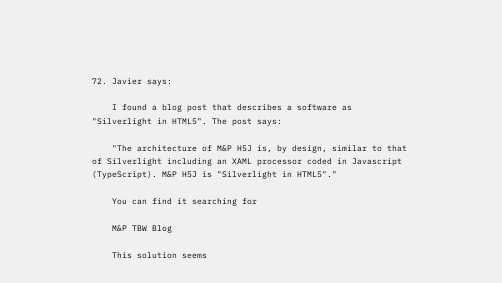72. Javier says:

    I found a blog post that describes a software as "Silverlight in HTML5". The post says:

    "The architecture of M&P H5J is, by design, similar to that of Silverlight including an XAML processor coded in Javascript (TypeScript). M&P H5J is "Silverlight in HTML5"."

    You can find it searching for

    M&P TBW Blog

    This solution seems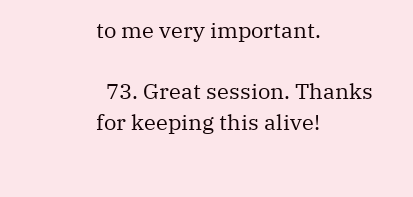to me very important.

  73. Great session. Thanks for keeping this alive!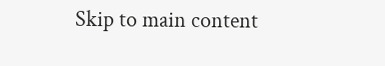Skip to main content